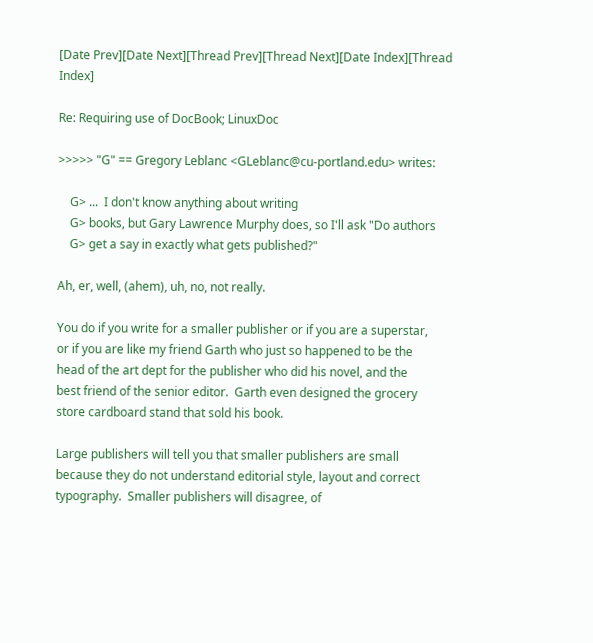[Date Prev][Date Next][Thread Prev][Thread Next][Date Index][Thread Index]

Re: Requiring use of DocBook; LinuxDoc

>>>>> "G" == Gregory Leblanc <GLeblanc@cu-portland.edu> writes:

    G> ...  I don't know anything about writing
    G> books, but Gary Lawrence Murphy does, so I'll ask "Do authors
    G> get a say in exactly what gets published?"

Ah, er, well, (ahem), uh, no, not really.

You do if you write for a smaller publisher or if you are a superstar,
or if you are like my friend Garth who just so happened to be the
head of the art dept for the publisher who did his novel, and the
best friend of the senior editor.  Garth even designed the grocery
store cardboard stand that sold his book.

Large publishers will tell you that smaller publishers are small
because they do not understand editorial style, layout and correct
typography.  Smaller publishers will disagree, of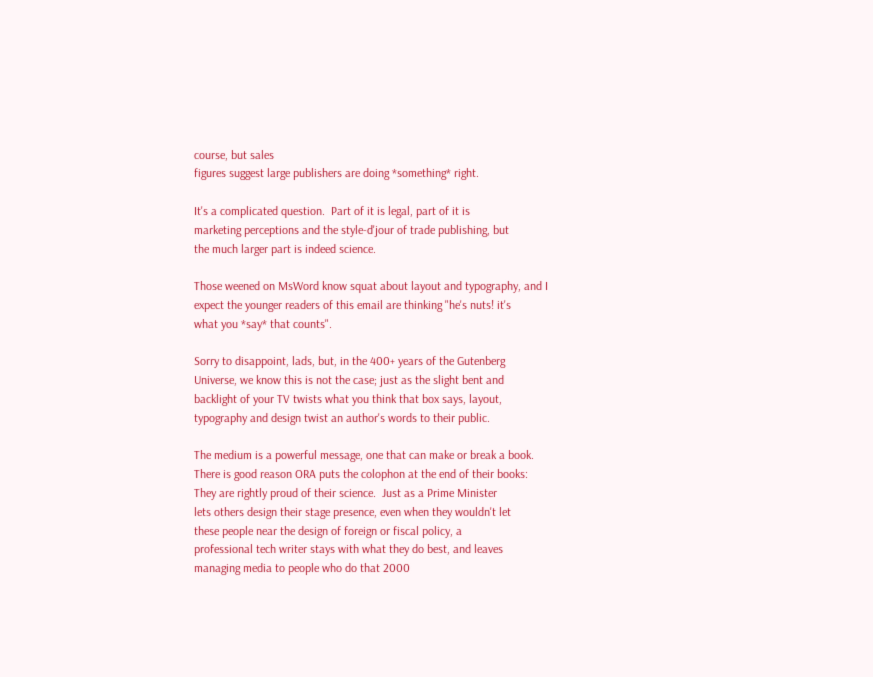course, but sales
figures suggest large publishers are doing *something* right.

It's a complicated question.  Part of it is legal, part of it is
marketing perceptions and the style-d'jour of trade publishing, but
the much larger part is indeed science.

Those weened on MsWord know squat about layout and typography, and I
expect the younger readers of this email are thinking "he's nuts! it's
what you *say* that counts".

Sorry to disappoint, lads, but, in the 400+ years of the Gutenberg
Universe, we know this is not the case; just as the slight bent and
backlight of your TV twists what you think that box says, layout,
typography and design twist an author's words to their public.

The medium is a powerful message, one that can make or break a book.
There is good reason ORA puts the colophon at the end of their books:
They are rightly proud of their science.  Just as a Prime Minister
lets others design their stage presence, even when they wouldn't let
these people near the design of foreign or fiscal policy, a
professional tech writer stays with what they do best, and leaves
managing media to people who do that 2000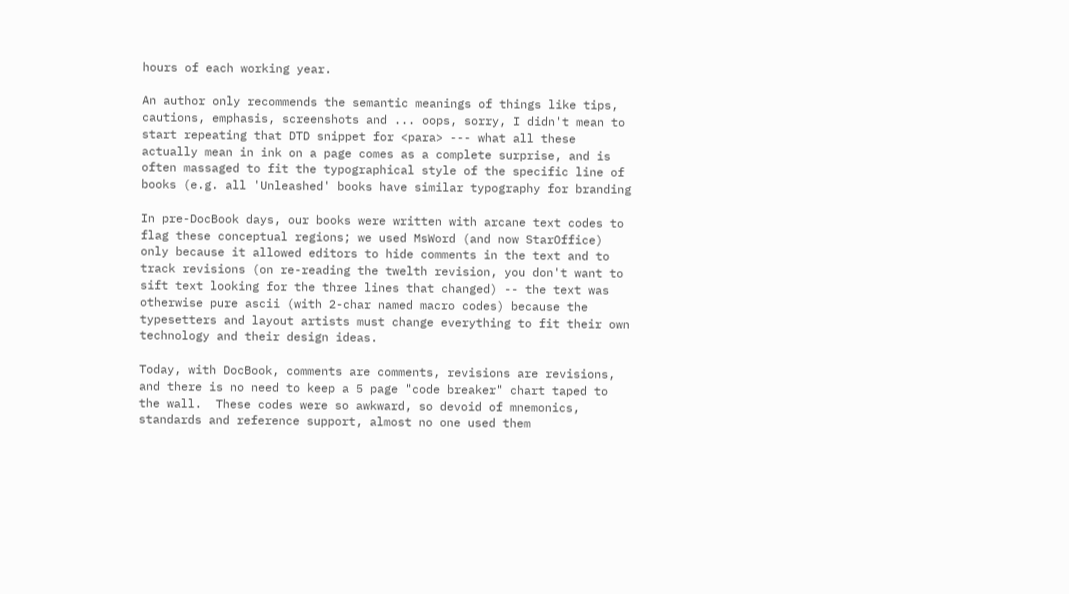hours of each working year.

An author only recommends the semantic meanings of things like tips,
cautions, emphasis, screenshots and ... oops, sorry, I didn't mean to
start repeating that DTD snippet for <para> --- what all these
actually mean in ink on a page comes as a complete surprise, and is
often massaged to fit the typographical style of the specific line of
books (e.g. all 'Unleashed' books have similar typography for branding

In pre-DocBook days, our books were written with arcane text codes to
flag these conceptual regions; we used MsWord (and now StarOffice)
only because it allowed editors to hide comments in the text and to
track revisions (on re-reading the twelth revision, you don't want to
sift text looking for the three lines that changed) -- the text was
otherwise pure ascii (with 2-char named macro codes) because the
typesetters and layout artists must change everything to fit their own
technology and their design ideas.

Today, with DocBook, comments are comments, revisions are revisions,
and there is no need to keep a 5 page "code breaker" chart taped to
the wall.  These codes were so awkward, so devoid of mnemonics,
standards and reference support, almost no one used them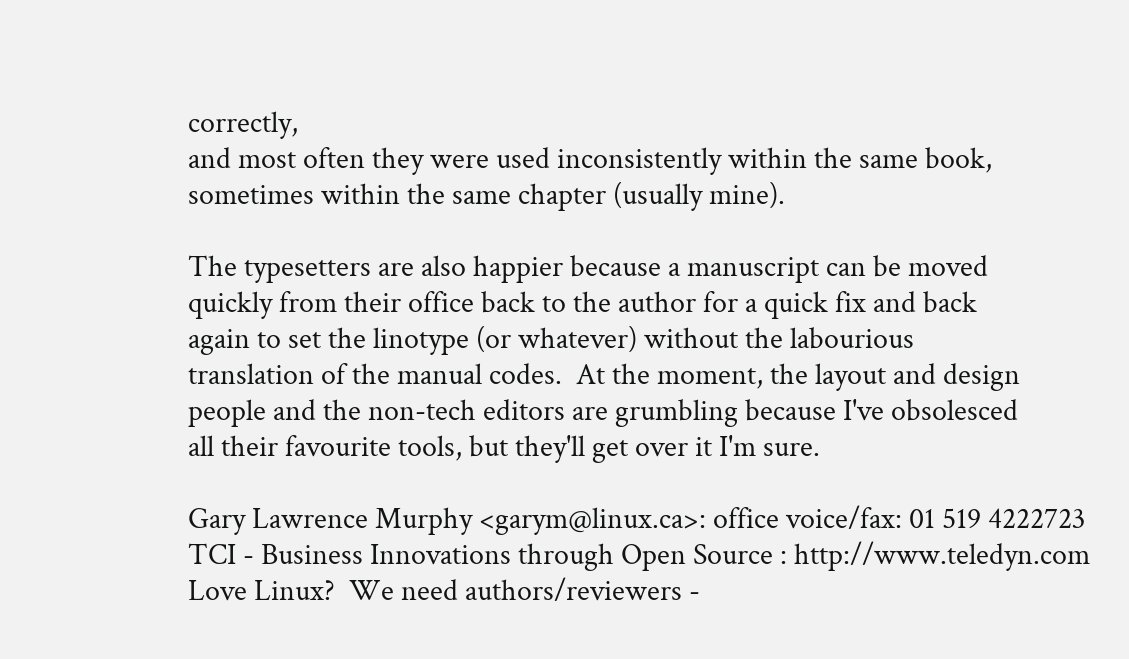correctly,
and most often they were used inconsistently within the same book,
sometimes within the same chapter (usually mine).

The typesetters are also happier because a manuscript can be moved
quickly from their office back to the author for a quick fix and back
again to set the linotype (or whatever) without the labourious
translation of the manual codes.  At the moment, the layout and design
people and the non-tech editors are grumbling because I've obsolesced
all their favourite tools, but they'll get over it I'm sure.

Gary Lawrence Murphy <garym@linux.ca>: office voice/fax: 01 519 4222723
TCI - Business Innovations through Open Source : http://www.teledyn.com
Love Linux?  We need authors/reviewers -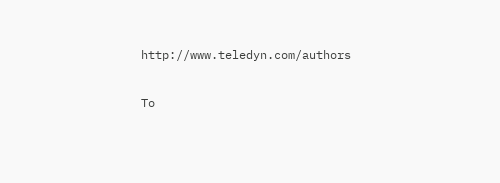http://www.teledyn.com/authors

To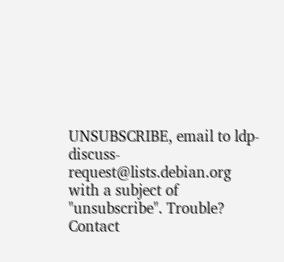UNSUBSCRIBE, email to ldp-discuss-request@lists.debian.org
with a subject of "unsubscribe". Trouble? Contact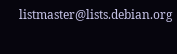listmaster@lists.debian.org